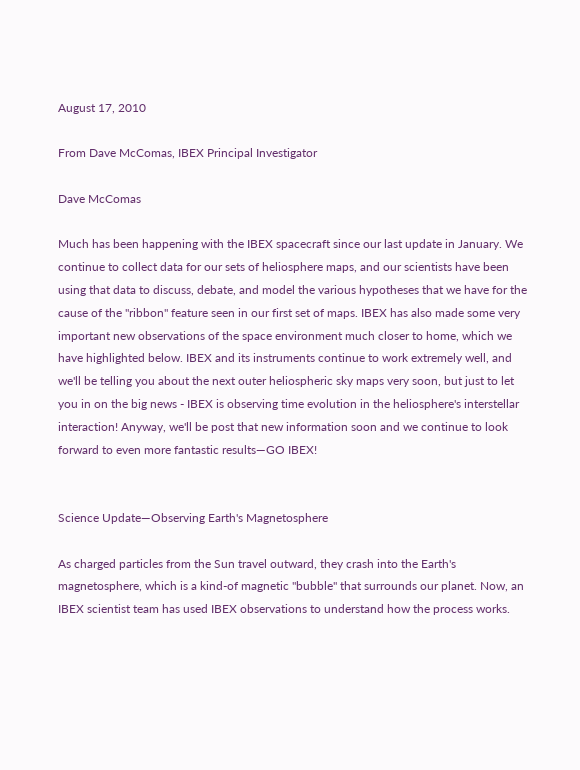August 17, 2010

From Dave McComas, IBEX Principal Investigator

Dave McComas

Much has been happening with the IBEX spacecraft since our last update in January. We continue to collect data for our sets of heliosphere maps, and our scientists have been using that data to discuss, debate, and model the various hypotheses that we have for the cause of the "ribbon" feature seen in our first set of maps. IBEX has also made some very important new observations of the space environment much closer to home, which we have highlighted below. IBEX and its instruments continue to work extremely well, and we'll be telling you about the next outer heliospheric sky maps very soon, but just to let you in on the big news - IBEX is observing time evolution in the heliosphere's interstellar interaction! Anyway, we'll be post that new information soon and we continue to look forward to even more fantastic results—GO IBEX!


Science Update—Observing Earth's Magnetosphere

As charged particles from the Sun travel outward, they crash into the Earth's magnetosphere, which is a kind-of magnetic "bubble" that surrounds our planet. Now, an IBEX scientist team has used IBEX observations to understand how the process works.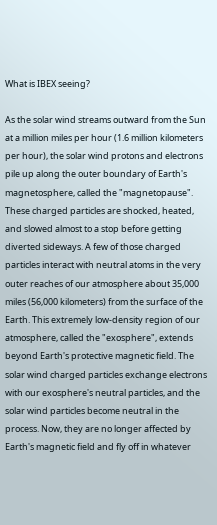What is IBEX seeing?

As the solar wind streams outward from the Sun at a million miles per hour (1.6 million kilometers per hour), the solar wind protons and electrons pile up along the outer boundary of Earth's magnetosphere, called the "magnetopause". These charged particles are shocked, heated, and slowed almost to a stop before getting diverted sideways. A few of those charged particles interact with neutral atoms in the very outer reaches of our atmosphere about 35,000 miles (56,000 kilometers) from the surface of the Earth. This extremely low-density region of our atmosphere, called the "exosphere", extends beyond Earth's protective magnetic field. The solar wind charged particles exchange electrons with our exosphere's neutral particles, and the solar wind particles become neutral in the process. Now, they are no longer affected by Earth's magnetic field and fly off in whatever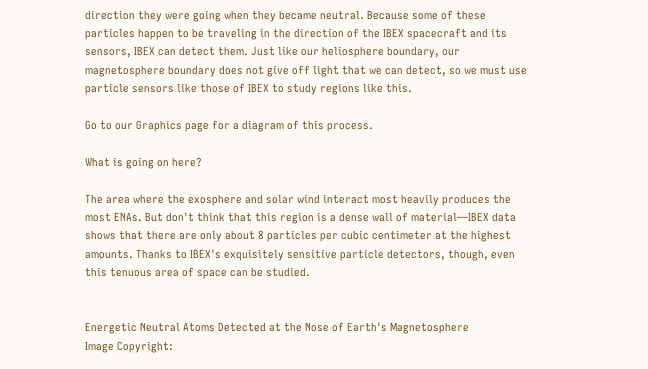direction they were going when they became neutral. Because some of these particles happen to be traveling in the direction of the IBEX spacecraft and its sensors, IBEX can detect them. Just like our heliosphere boundary, our magnetosphere boundary does not give off light that we can detect, so we must use particle sensors like those of IBEX to study regions like this.

Go to our Graphics page for a diagram of this process.

What is going on here?

The area where the exosphere and solar wind interact most heavily produces the most ENAs. But don't think that this region is a dense wall of material—IBEX data shows that there are only about 8 particles per cubic centimeter at the highest amounts. Thanks to IBEX's exquisitely sensitive particle detectors, though, even this tenuous area of space can be studied.


Energetic Neutral Atoms Detected at the Nose of Earth's Magnetosphere
Image Copyright: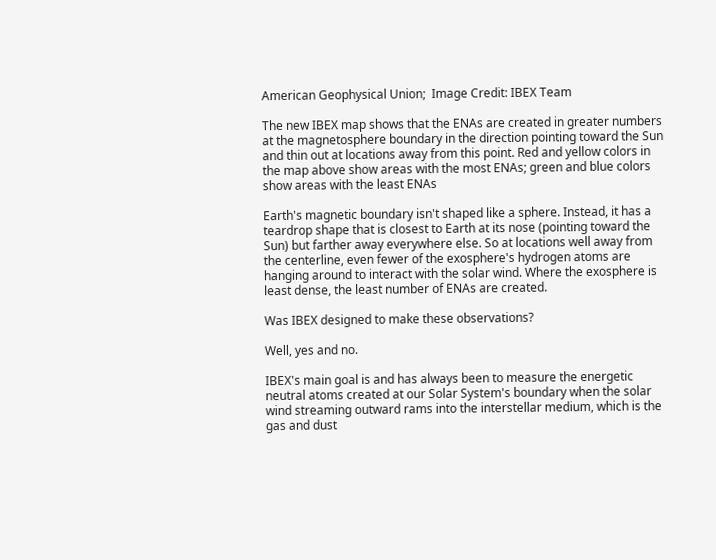American Geophysical Union;  Image Credit: IBEX Team

The new IBEX map shows that the ENAs are created in greater numbers at the magnetosphere boundary in the direction pointing toward the Sun and thin out at locations away from this point. Red and yellow colors in the map above show areas with the most ENAs; green and blue colors show areas with the least ENAs

Earth's magnetic boundary isn't shaped like a sphere. Instead, it has a teardrop shape that is closest to Earth at its nose (pointing toward the Sun) but farther away everywhere else. So at locations well away from the centerline, even fewer of the exosphere's hydrogen atoms are hanging around to interact with the solar wind. Where the exosphere is least dense, the least number of ENAs are created.

Was IBEX designed to make these observations?

Well, yes and no.

IBEX's main goal is and has always been to measure the energetic neutral atoms created at our Solar System's boundary when the solar wind streaming outward rams into the interstellar medium, which is the gas and dust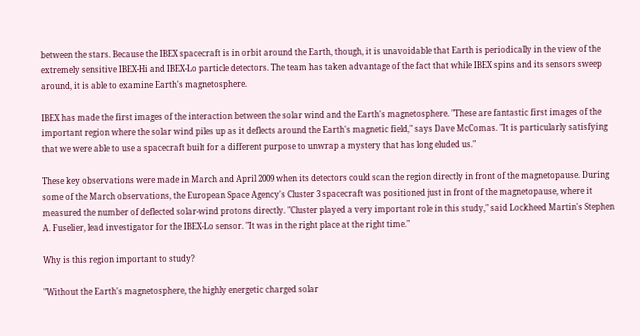between the stars. Because the IBEX spacecraft is in orbit around the Earth, though, it is unavoidable that Earth is periodically in the view of the extremely sensitive IBEX-Hi and IBEX-Lo particle detectors. The team has taken advantage of the fact that while IBEX spins and its sensors sweep around, it is able to examine Earth's magnetosphere.

IBEX has made the first images of the interaction between the solar wind and the Earth's magnetosphere. "These are fantastic first images of the important region where the solar wind piles up as it deflects around the Earth's magnetic field," says Dave McComas. "It is particularly satisfying that we were able to use a spacecraft built for a different purpose to unwrap a mystery that has long eluded us."

These key observations were made in March and April 2009 when its detectors could scan the region directly in front of the magnetopause. During some of the March observations, the European Space Agency's Cluster 3 spacecraft was positioned just in front of the magnetopause, where it measured the number of deflected solar-wind protons directly. "Cluster played a very important role in this study," said Lockheed Martin's Stephen A. Fuselier, lead investigator for the IBEX-Lo sensor. "It was in the right place at the right time."

Why is this region important to study?

"Without the Earth's magnetosphere, the highly energetic charged solar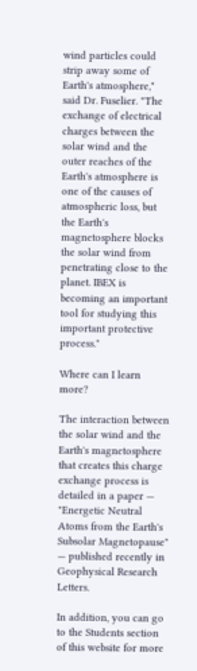wind particles could strip away some of Earth's atmosphere," said Dr. Fuselier. "The exchange of electrical charges between the solar wind and the outer reaches of the Earth's atmosphere is one of the causes of atmospheric loss, but the Earth's magnetosphere blocks the solar wind from penetrating close to the planet. IBEX is becoming an important tool for studying this important protective process."

Where can I learn more?

The interaction between the solar wind and the Earth's magnetosphere that creates this charge exchange process is detailed in a paper — "Energetic Neutral Atoms from the Earth's Subsolar Magnetopause" — published recently in Geophysical Research Letters.

In addition, you can go to the Students section of this website for more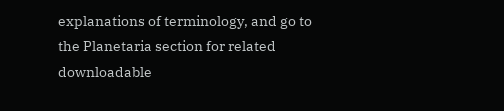explanations of terminology, and go to the Planetaria section for related downloadable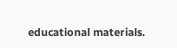educational materials.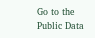Go to the Public Data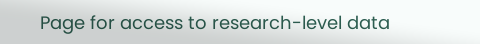Page for access to research-level data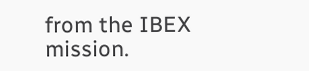from the IBEX mission.